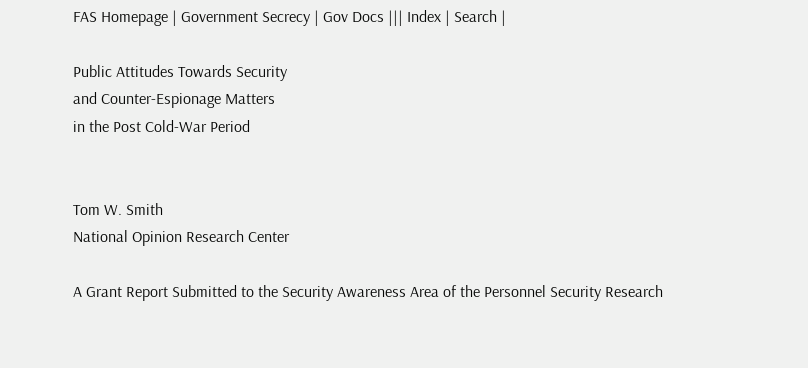FAS Homepage | Government Secrecy | Gov Docs ||| Index | Search |

Public Attitudes Towards Security
and Counter-Espionage Matters
in the Post Cold-War Period


Tom W. Smith
National Opinion Research Center

A Grant Report Submitted to the Security Awareness Area of the Personnel Security Research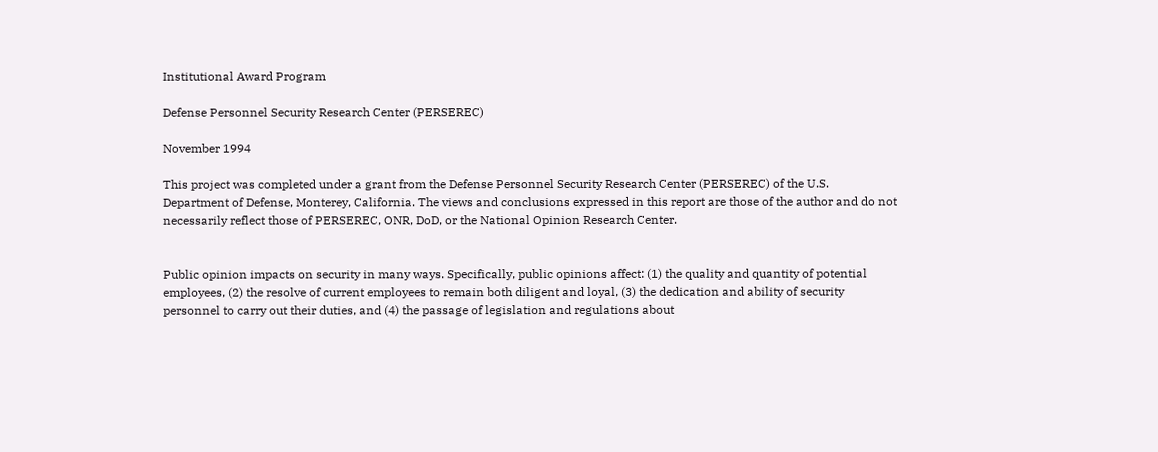Institutional Award Program

Defense Personnel Security Research Center (PERSEREC)

November 1994

This project was completed under a grant from the Defense Personnel Security Research Center (PERSEREC) of the U.S. Department of Defense, Monterey, California. The views and conclusions expressed in this report are those of the author and do not necessarily reflect those of PERSEREC, ONR, DoD, or the National Opinion Research Center.


Public opinion impacts on security in many ways. Specifically, public opinions affect: (1) the quality and quantity of potential employees, (2) the resolve of current employees to remain both diligent and loyal, (3) the dedication and ability of security personnel to carry out their duties, and (4) the passage of legislation and regulations about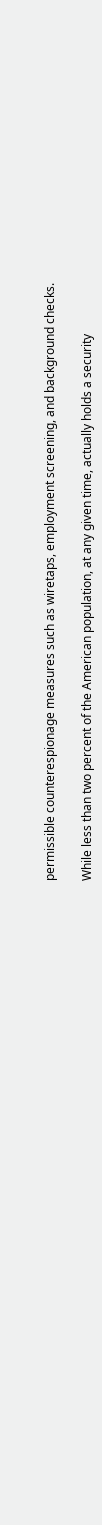permissible counterespionage measures such as wiretaps, employment screening, and background checks.

While less than two percent of the American population, at any given time, actually holds a security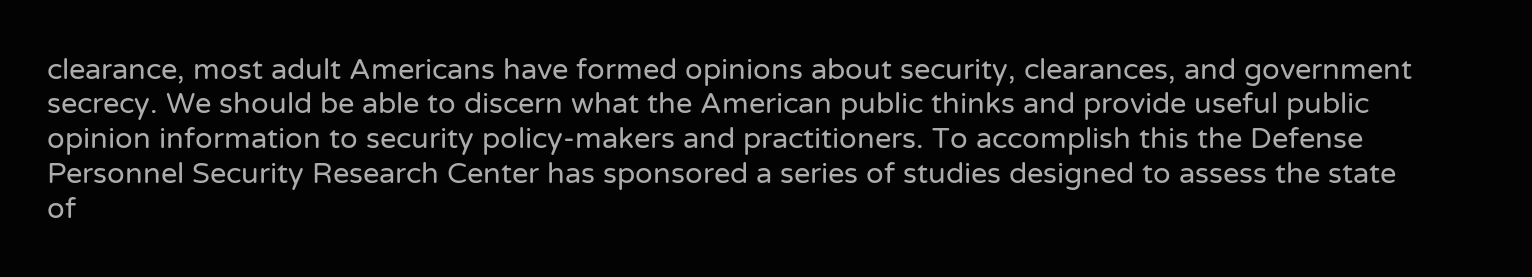clearance, most adult Americans have formed opinions about security, clearances, and government secrecy. We should be able to discern what the American public thinks and provide useful public opinion information to security policy-makers and practitioners. To accomplish this the Defense Personnel Security Research Center has sponsored a series of studies designed to assess the state of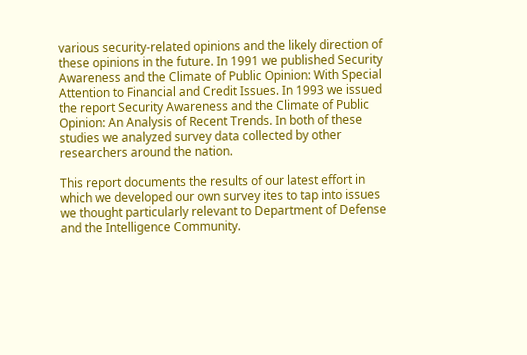various security-related opinions and the likely direction of these opinions in the future. In 1991 we published Security Awareness and the Climate of Public Opinion: With Special Attention to Financial and Credit Issues. In 1993 we issued the report Security Awareness and the Climate of Public Opinion: An Analysis of Recent Trends. In both of these studies we analyzed survey data collected by other researchers around the nation.

This report documents the results of our latest effort in which we developed our own survey ites to tap into issues we thought particularly relevant to Department of Defense and the Intelligence Community.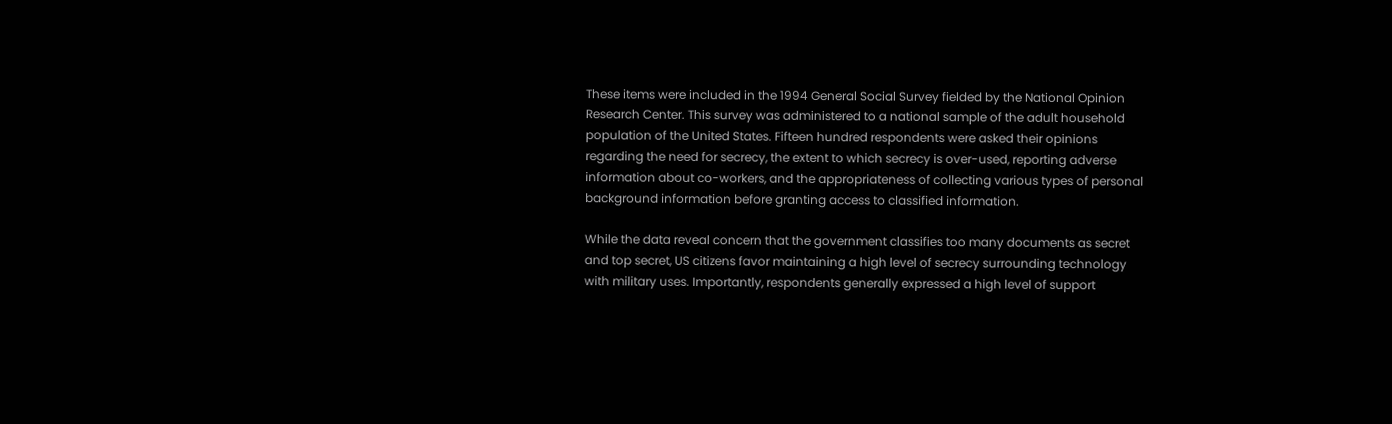These items were included in the 1994 General Social Survey fielded by the National Opinion Research Center. This survey was administered to a national sample of the adult household population of the United States. Fifteen hundred respondents were asked their opinions regarding the need for secrecy, the extent to which secrecy is over-used, reporting adverse information about co-workers, and the appropriateness of collecting various types of personal background information before granting access to classified information.

While the data reveal concern that the government classifies too many documents as secret and top secret, US citizens favor maintaining a high level of secrecy surrounding technology with military uses. Importantly, respondents generally expressed a high level of support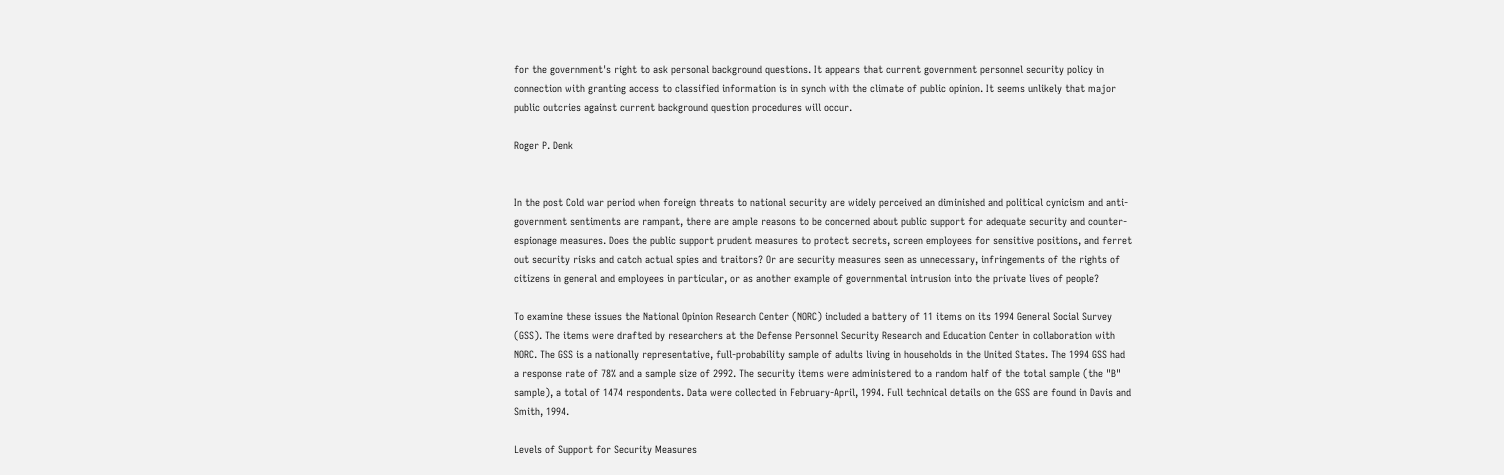for the government's right to ask personal background questions. It appears that current government personnel security policy in connection with granting access to classified information is in synch with the climate of public opinion. It seems unlikely that major public outcries against current background question procedures will occur.

Roger P. Denk


In the post Cold war period when foreign threats to national security are widely perceived an diminished and political cynicism and anti-government sentiments are rampant, there are ample reasons to be concerned about public support for adequate security and counter-espionage measures. Does the public support prudent measures to protect secrets, screen employees for sensitive positions, and ferret out security risks and catch actual spies and traitors? Or are security measures seen as unnecessary, infringements of the rights of citizens in general and employees in particular, or as another example of governmental intrusion into the private lives of people?

To examine these issues the National Opinion Research Center (NORC) included a battery of 11 items on its 1994 General Social Survey (GSS). The items were drafted by researchers at the Defense Personnel Security Research and Education Center in collaboration with NORC. The GSS is a nationally representative, full-probability sample of adults living in households in the United States. The 1994 GSS had a response rate of 78% and a sample size of 2992. The security items were administered to a random half of the total sample (the "B" sample), a total of 1474 respondents. Data were collected in February-April, 1994. Full technical details on the GSS are found in Davis and Smith, 1994.

Levels of Support for Security Measures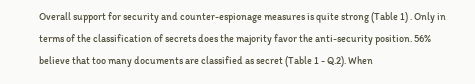Overall support for security and counter-espionage measures is quite strong (Table 1) . Only in terms of the classification of secrets does the majority favor the anti-security position. 56% believe that too many documents are classified as secret (Table 1 - Q.2). When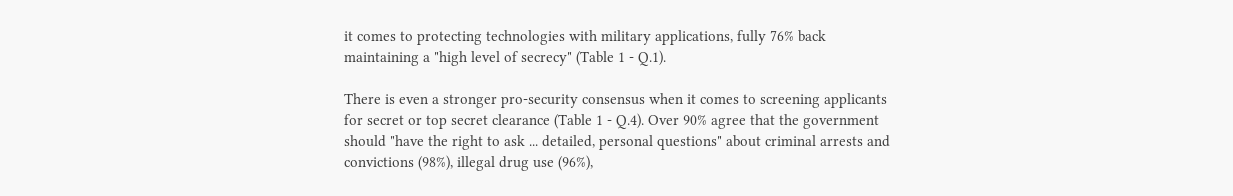it comes to protecting technologies with military applications, fully 76% back maintaining a "high level of secrecy" (Table 1 - Q.1).

There is even a stronger pro-security consensus when it comes to screening applicants for secret or top secret clearance (Table 1 - Q.4). Over 90% agree that the government should "have the right to ask ... detailed, personal questions" about criminal arrests and convictions (98%), illegal drug use (96%),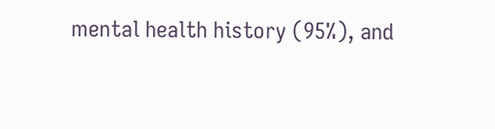mental health history (95%), and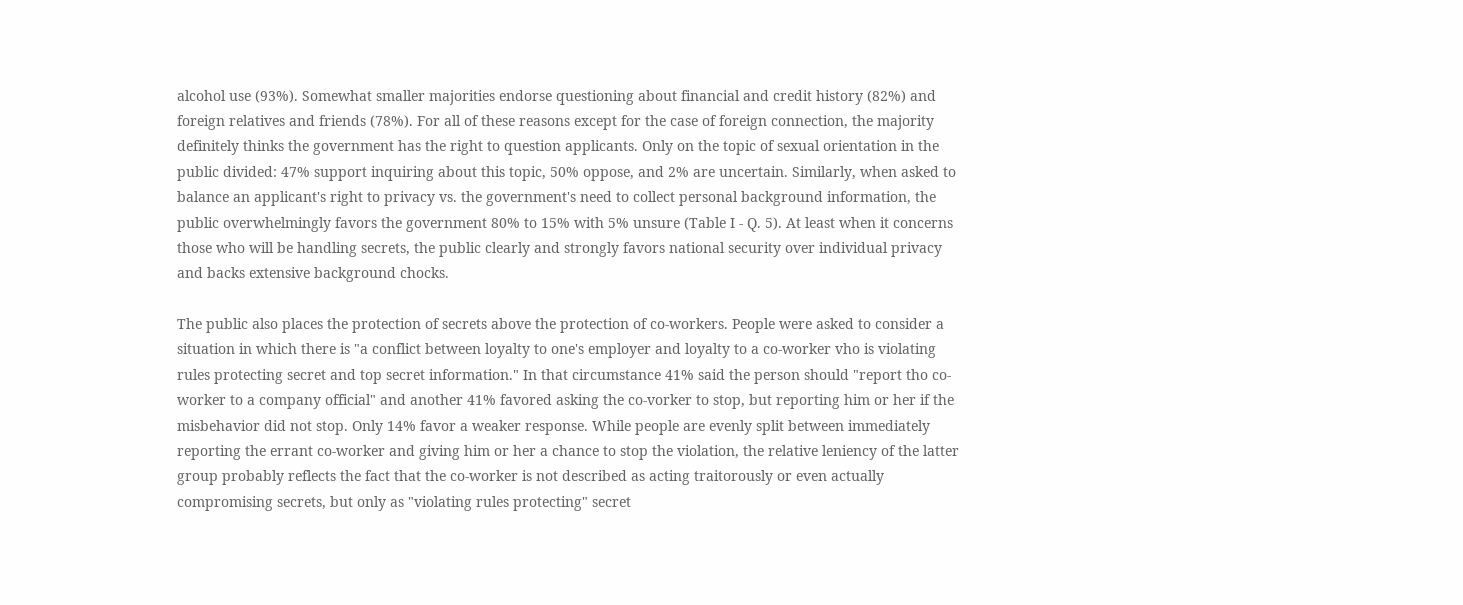alcohol use (93%). Somewhat smaller majorities endorse questioning about financial and credit history (82%) and foreign relatives and friends (78%). For all of these reasons except for the case of foreign connection, the majority definitely thinks the government has the right to question applicants. Only on the topic of sexual orientation in the public divided: 47% support inquiring about this topic, 50% oppose, and 2% are uncertain. Similarly, when asked to balance an applicant's right to privacy vs. the government's need to collect personal background information, the public overwhelmingly favors the government 80% to 15% with 5% unsure (Table I - Q. 5). At least when it concerns those who will be handling secrets, the public clearly and strongly favors national security over individual privacy and backs extensive background chocks.

The public also places the protection of secrets above the protection of co-workers. People were asked to consider a situation in which there is "a conflict between loyalty to one's employer and loyalty to a co-worker vho is violating rules protecting secret and top secret information." In that circumstance 41% said the person should "report tho co-worker to a company official" and another 41% favored asking the co-vorker to stop, but reporting him or her if the misbehavior did not stop. Only 14% favor a weaker response. While people are evenly split between immediately reporting the errant co-worker and giving him or her a chance to stop the violation, the relative leniency of the latter group probably reflects the fact that the co-worker is not described as acting traitorously or even actually compromising secrets, but only as "violating rules protecting" secret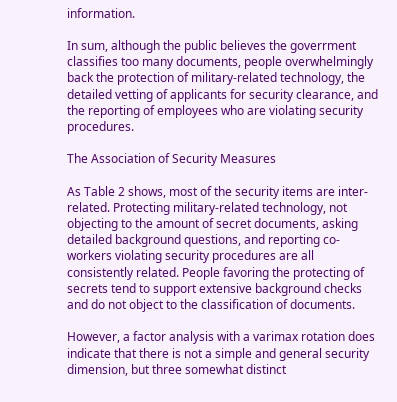information.

In sum, although the public believes the goverrment classifies too many documents, people overwhelmingly back the protection of military-related technology, the detailed vetting of applicants for security clearance, and the reporting of employees who are violating security procedures.

The Association of Security Measures

As Table 2 shows, most of the security items are inter-related. Protecting military-related technology, not objecting to the amount of secret documents, asking detailed background questions, and reporting co-workers violating security procedures are all consistently related. People favoring the protecting of secrets tend to support extensive background checks and do not object to the classification of documents.

However, a factor analysis with a varimax rotation does indicate that there is not a simple and general security dimension, but three somewhat distinct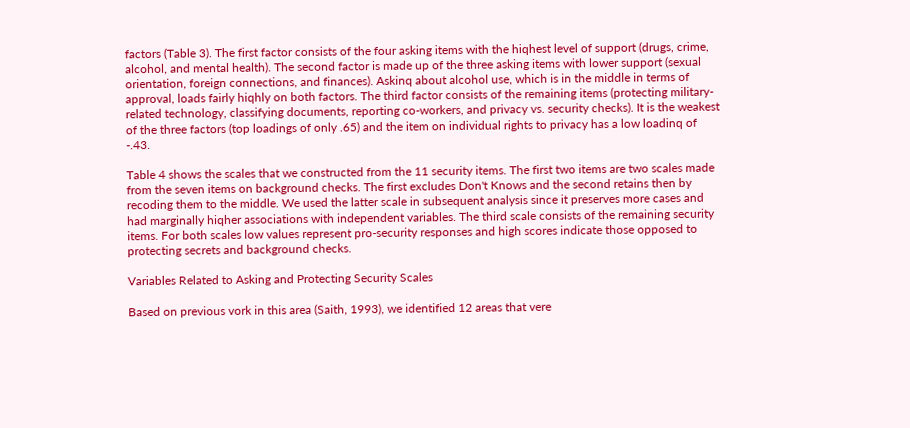factors (Table 3). The first factor consists of the four asking items with the hiqhest level of support (drugs, crime, alcohol, and mental health). The second factor is made up of the three asking items with lower support (sexual orientation, foreign connections, and finances). Askinq about alcohol use, which is in the middle in terms of approval, loads fairly hiqhly on both factors. The third factor consists of the remaining items (protecting military-related technology, classifying documents, reporting co-workers, and privacy vs. security checks). It is the weakest of the three factors (top loadings of only .65) and the item on individual rights to privacy has a low loadinq of -.43.

Table 4 shows the scales that we constructed from the 11 security items. The first two items are two scales made from the seven items on background checks. The first excludes Don't Knows and the second retains then by recoding them to the middle. We used the latter scale in subsequent analysis since it preserves more cases and had marginally hiqher associations with independent variables. The third scale consists of the remaining security items. For both scales low values represent pro-security responses and high scores indicate those opposed to protecting secrets and background checks.

Variables Related to Asking and Protecting Security Scales

Based on previous vork in this area (Saith, 1993), we identified 12 areas that vere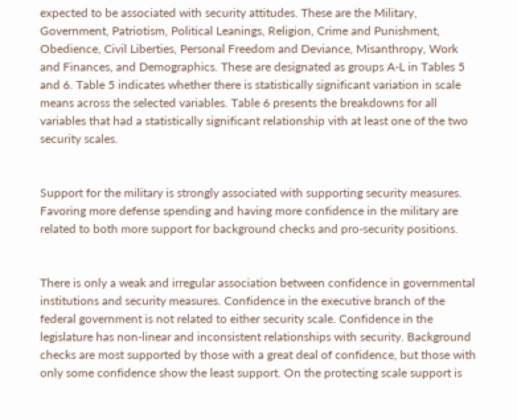expected to be associated with security attitudes. These are the Military, Government, Patriotism, Political Leanings, Religion, Crime and Punishment, Obedience, Civil Liberties, Personal Freedom and Deviance, Misanthropy, Work and Finances, and Demographics. These are designated as groups A-L in Tables 5 and 6. Table 5 indicates whether there is statistically significant variation in scale means across the selected variables. Table 6 presents the breakdowns for all variables that had a statistically significant relationship vith at least one of the two security scales.


Support for the military is strongly associated with supporting security measures. Favoring more defense spending and having more confidence in the military are related to both more support for background checks and pro-security positions.


There is only a weak and irregular association between confidence in governmental institutions and security measures. Confidence in the executive branch of the federal government is not related to either security scale. Confidence in the legislature has non-linear and inconsistent relationships with security. Background checks are most supported by those with a great deal of confidence, but those with only some confidence show the least support. On the protecting scale support is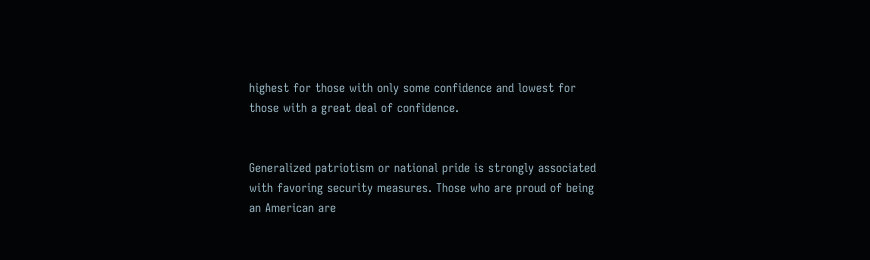highest for those with only some confidence and lowest for those with a great deal of confidence.


Generalized patriotism or national pride is strongly associated with favoring security measures. Those who are proud of being an American are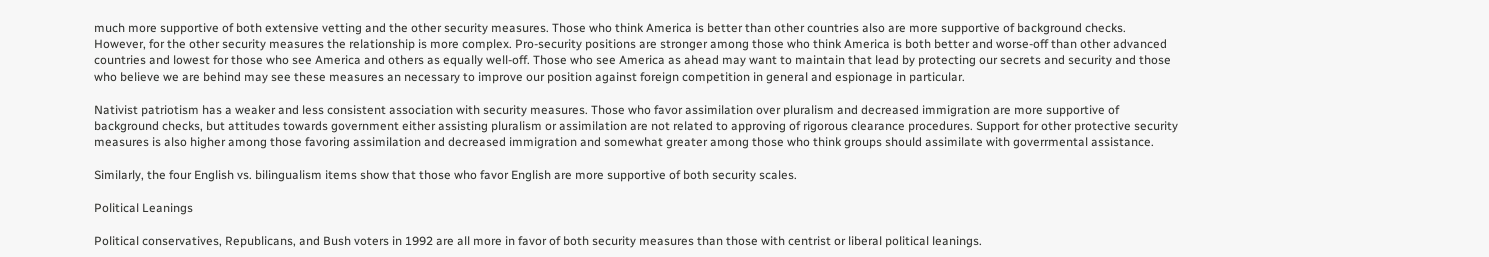much more supportive of both extensive vetting and the other security measures. Those who think America is better than other countries also are more supportive of background checks. However, for the other security measures the relationship is more complex. Pro-security positions are stronger among those who think America is both better and worse-off than other advanced countries and lowest for those who see America and others as equally well-off. Those who see America as ahead may want to maintain that lead by protecting our secrets and security and those who believe we are behind may see these measures an necessary to improve our position against foreign competition in general and espionage in particular.

Nativist patriotism has a weaker and less consistent association with security measures. Those who favor assimilation over pluralism and decreased immigration are more supportive of background checks, but attitudes towards government either assisting pluralism or assimilation are not related to approving of rigorous clearance procedures. Support for other protective security measures is also higher among those favoring assimilation and decreased immigration and somewhat greater among those who think groups should assimilate with goverrmental assistance.

Similarly, the four English vs. bilingualism items show that those who favor English are more supportive of both security scales.

Political Leanings

Political conservatives, Republicans, and Bush voters in 1992 are all more in favor of both security measures than those with centrist or liberal political leanings.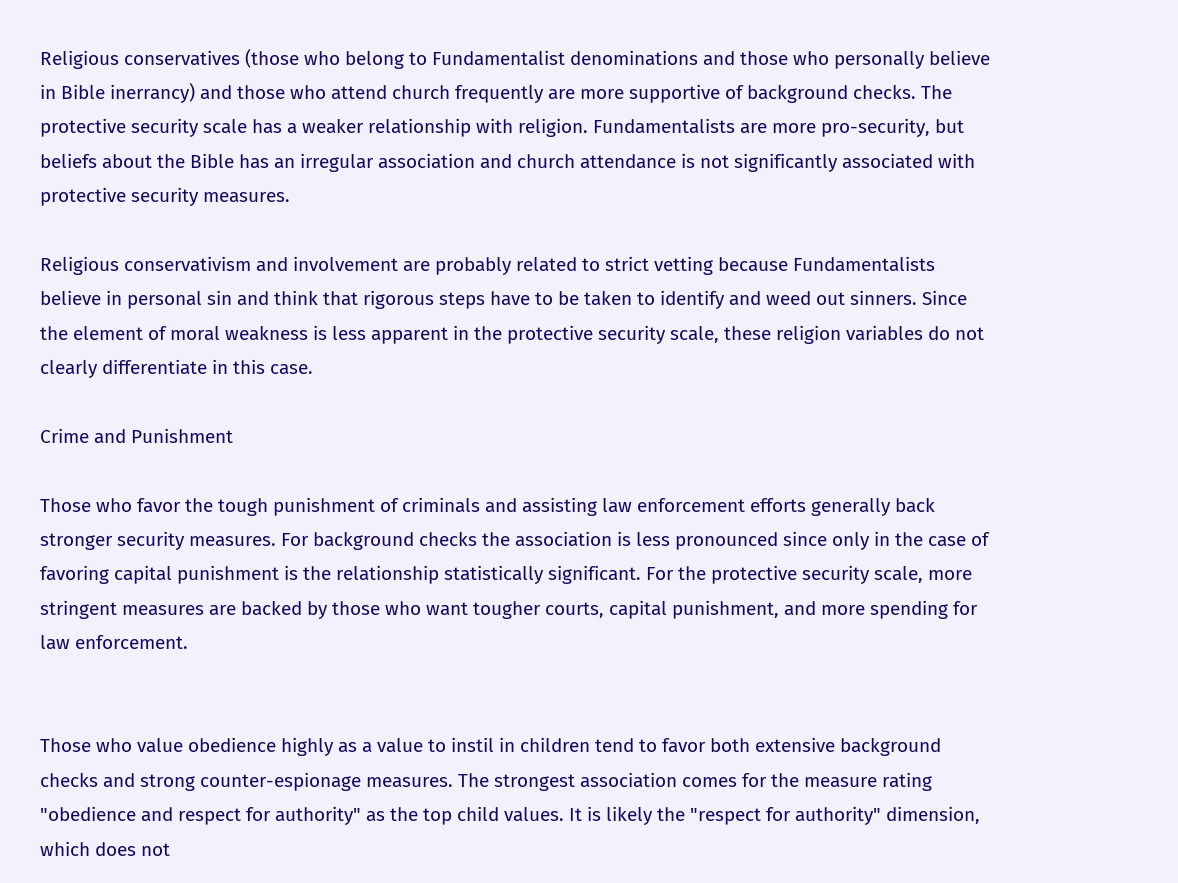Religious conservatives (those who belong to Fundamentalist denominations and those who personally believe in Bible inerrancy) and those who attend church frequently are more supportive of background checks. The protective security scale has a weaker relationship with religion. Fundamentalists are more pro-security, but beliefs about the Bible has an irregular association and church attendance is not significantly associated with protective security measures.

Religious conservativism and involvement are probably related to strict vetting because Fundamentalists believe in personal sin and think that rigorous steps have to be taken to identify and weed out sinners. Since the element of moral weakness is less apparent in the protective security scale, these religion variables do not clearly differentiate in this case.

Crime and Punishment

Those who favor the tough punishment of criminals and assisting law enforcement efforts generally back stronger security measures. For background checks the association is less pronounced since only in the case of favoring capital punishment is the relationship statistically significant. For the protective security scale, more stringent measures are backed by those who want tougher courts, capital punishment, and more spending for law enforcement.


Those who value obedience highly as a value to instil in children tend to favor both extensive background checks and strong counter-espionage measures. The strongest association comes for the measure rating "obedience and respect for authority" as the top child values. It is likely the "respect for authority" dimension, which does not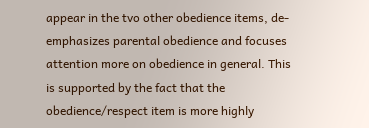appear in the tvo other obedience items, de-emphasizes parental obedience and focuses attention more on obedience in general. This is supported by the fact that the obedience/respect item is more highly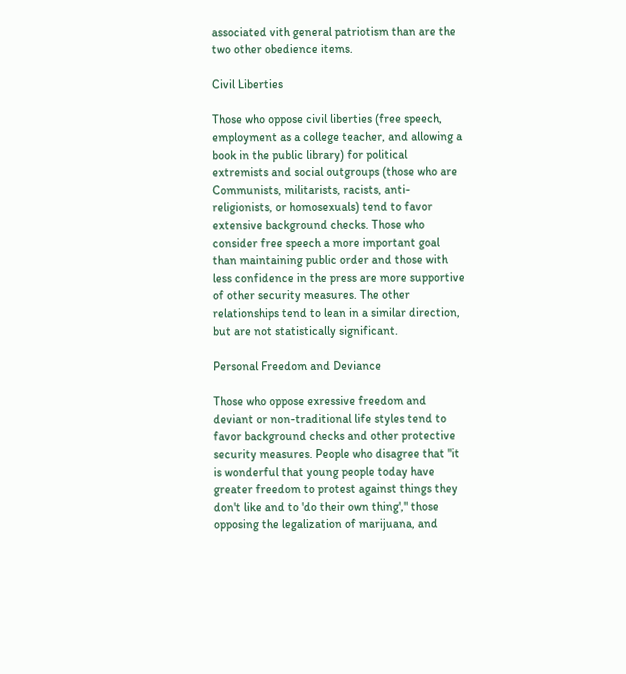associated vith general patriotism than are the two other obedience items.

Civil Liberties

Those who oppose civil liberties (free speech, employment as a college teacher, and allowing a book in the public library) for political extremists and social outgroups (those who are Communists, militarists, racists, anti-religionists, or homosexuals) tend to favor extensive background checks. Those who consider free speech a more important goal than maintaining public order and those with less confidence in the press are more supportive of other security measures. The other relationships tend to lean in a similar direction, but are not statistically significant.

Personal Freedom and Deviance

Those who oppose exressive freedom and deviant or non-traditional life styles tend to favor background checks and other protective security measures. People who disagree that "it is wonderful that young people today have greater freedom to protest against things they don't like and to 'do their own thing'," those opposing the legalization of marijuana, and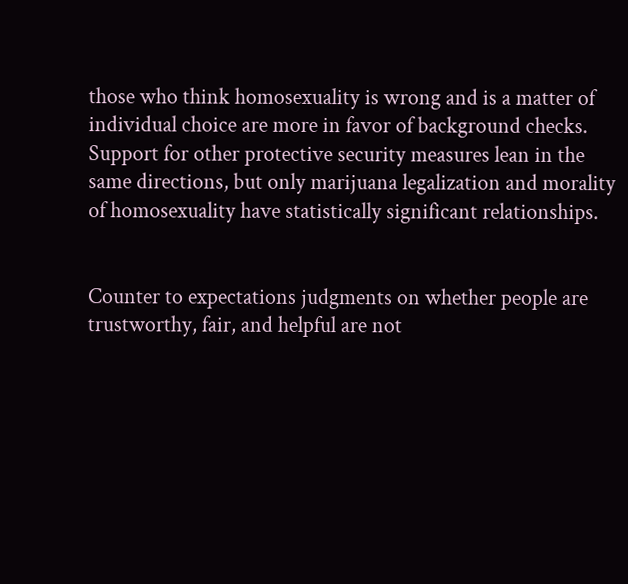those who think homosexuality is wrong and is a matter of individual choice are more in favor of background checks. Support for other protective security measures lean in the same directions, but only marijuana legalization and morality of homosexuality have statistically significant relationships.


Counter to expectations judgments on whether people are trustworthy, fair, and helpful are not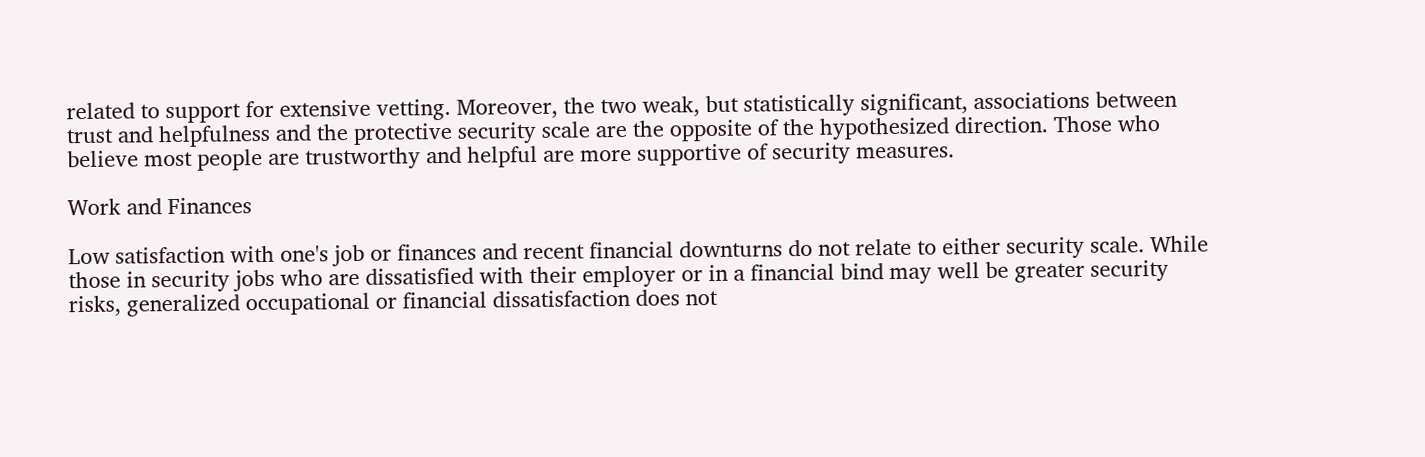related to support for extensive vetting. Moreover, the two weak, but statistically significant, associations between trust and helpfulness and the protective security scale are the opposite of the hypothesized direction. Those who believe most people are trustworthy and helpful are more supportive of security measures.

Work and Finances

Low satisfaction with one's job or finances and recent financial downturns do not relate to either security scale. While those in security jobs who are dissatisfied with their employer or in a financial bind may well be greater security risks, generalized occupational or financial dissatisfaction does not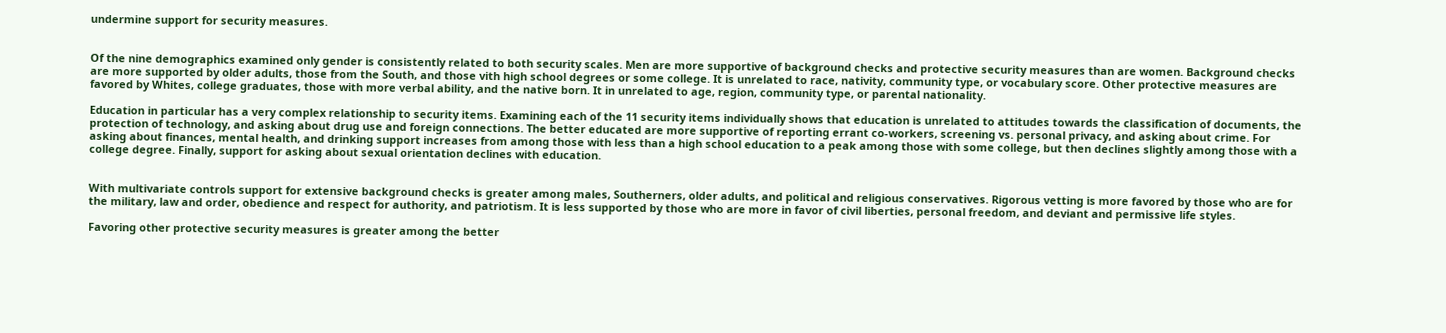undermine support for security measures.


Of the nine demographics examined only gender is consistently related to both security scales. Men are more supportive of background checks and protective security measures than are women. Background checks are more supported by older adults, those from the South, and those vith high school degrees or some college. It is unrelated to race, nativity, community type, or vocabulary score. Other protective measures are favored by Whites, college graduates, those with more verbal ability, and the native born. It in unrelated to age, region, community type, or parental nationality.

Education in particular has a very complex relationship to security items. Examining each of the 11 security items individually shows that education is unrelated to attitudes towards the classification of documents, the protection of technology, and asking about drug use and foreign connections. The better educated are more supportive of reporting errant co-workers, screening vs. personal privacy, and asking about crime. For asking about finances, mental health, and drinking support increases from among those with less than a high school education to a peak among those with some college, but then declines slightly among those with a college degree. Finally, support for asking about sexual orientation declines with education.


With multivariate controls support for extensive background checks is greater among males, Southerners, older adults, and political and religious conservatives. Rigorous vetting is more favored by those who are for the military, law and order, obedience and respect for authority, and patriotism. It is less supported by those who are more in favor of civil liberties, personal freedom, and deviant and permissive life styles.

Favoring other protective security measures is greater among the better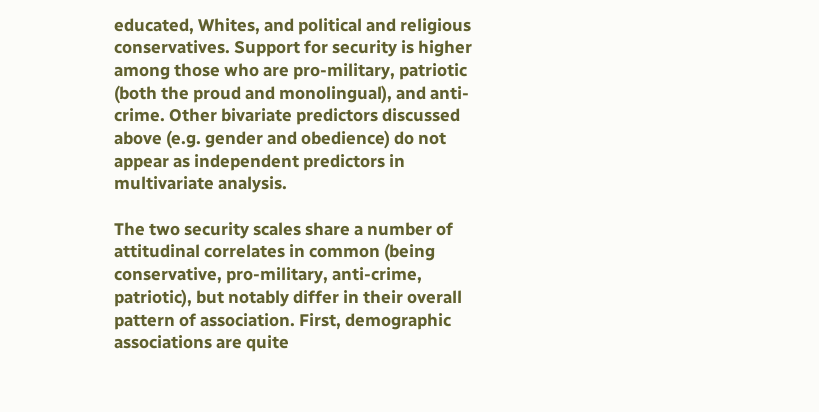educated, Whites, and political and religious conservatives. Support for security is higher among those who are pro-military, patriotic (both the proud and monolingual), and anti-crime. Other bivariate predictors discussed above (e.g. gender and obedience) do not appear as independent predictors in multivariate analysis.

The two security scales share a number of attitudinal correlates in common (being conservative, pro-military, anti-crime, patriotic), but notably differ in their overall pattern of association. First, demographic associations are quite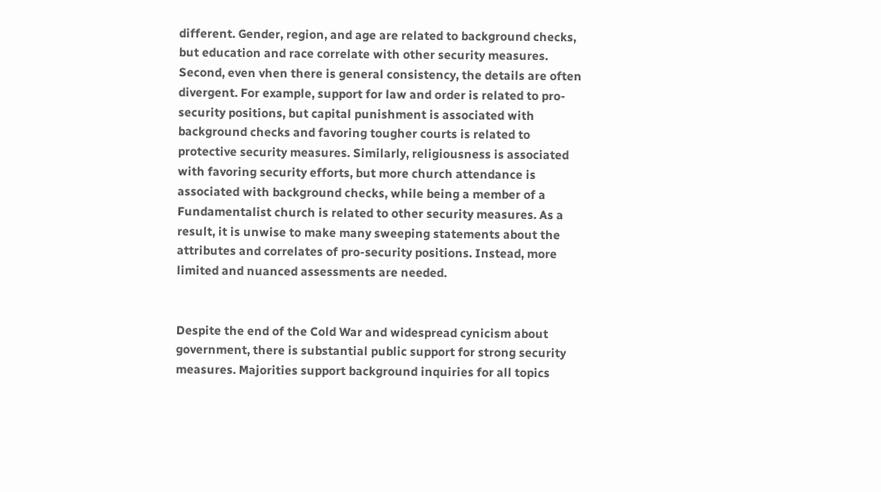different. Gender, region, and age are related to background checks, but education and race correlate with other security measures. Second, even vhen there is general consistency, the details are often divergent. For example, support for law and order is related to pro-security positions, but capital punishment is associated with background checks and favoring tougher courts is related to protective security measures. Similarly, religiousness is associated with favoring security efforts, but more church attendance is associated with background checks, while being a member of a Fundamentalist church is related to other security measures. As a result, it is unwise to make many sweeping statements about the attributes and correlates of pro-security positions. Instead, more limited and nuanced assessments are needed.


Despite the end of the Cold War and widespread cynicism about government, there is substantial public support for strong security measures. Majorities support background inquiries for all topics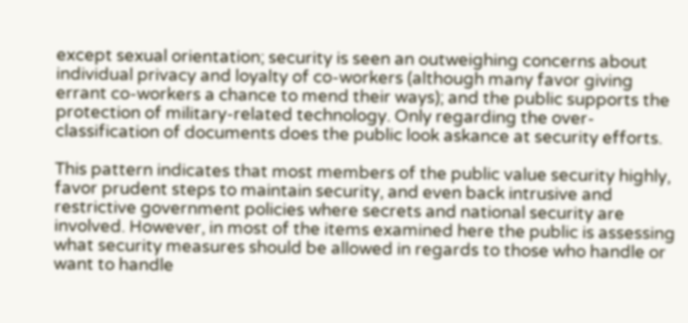except sexual orientation; security is seen an outweighing concerns about individual privacy and loyalty of co-workers (although many favor giving errant co-workers a chance to mend their ways); and the public supports the protection of military-related technology. Only regarding the over-classification of documents does the public look askance at security efforts.

This pattern indicates that most members of the public value security highly, favor prudent steps to maintain security, and even back intrusive and restrictive government policies where secrets and national security are involved. However, in most of the items examined here the public is assessing what security measures should be allowed in regards to those who handle or want to handle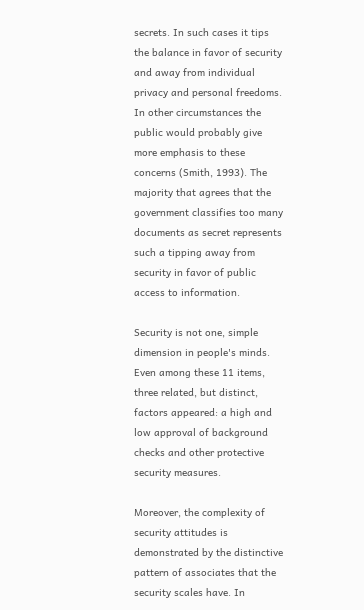secrets. In such cases it tips the balance in favor of security and away from individual privacy and personal freedoms. In other circumstances the public would probably give more emphasis to these concerns (Smith, 1993). The majority that agrees that the government classifies too many documents as secret represents such a tipping away from security in favor of public access to information.

Security is not one, simple dimension in people's minds. Even among these 11 items, three related, but distinct, factors appeared: a high and low approval of background checks and other protective security measures.

Moreover, the complexity of security attitudes is demonstrated by the distinctive pattern of associates that the security scales have. In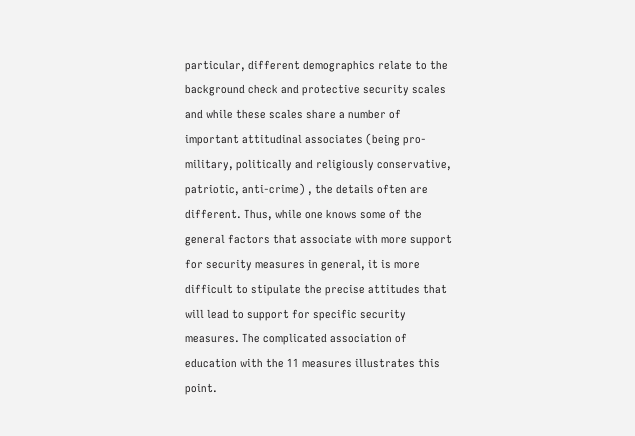particular, different demographics relate to the background check and protective security scales and while these scales share a number of important attitudinal associates (being pro-military, politically and religiously conservative, patriotic, anti-crime) , the details often are different. Thus, while one knows some of the general factors that associate with more support for security measures in general, it is more difficult to stipulate the precise attitudes that will lead to support for specific security measures. The complicated association of education with the 11 measures illustrates this point.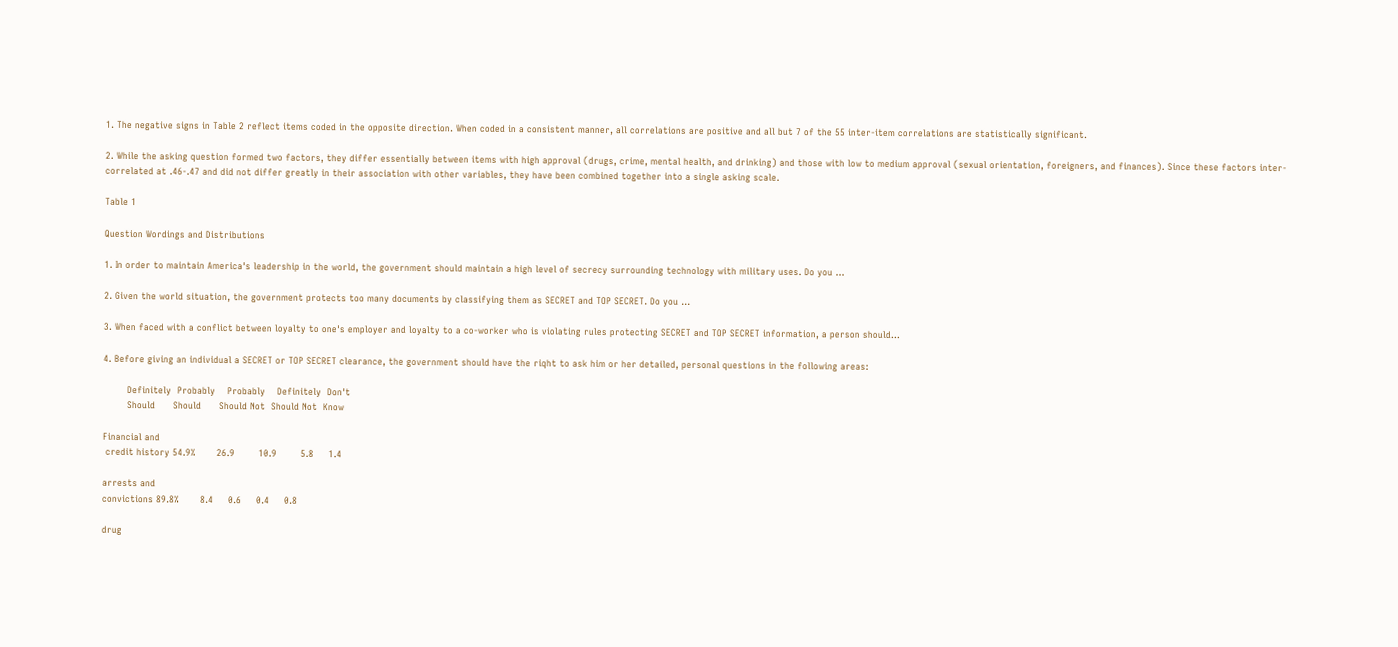1. The negative signs in Table 2 reflect items coded in the opposite direction. When coded in a consistent manner, all correlations are positive and all but 7 of the 55 inter-item correlations are statistically significant.

2. While the asking question formed two factors, they differ essentially between items with high approval (drugs, crime, mental health, and drinking) and those with low to medium approval (sexual orientation, foreigners, and finances). Since these factors inter-correlated at .46-.47 and did not differ greatly in their association with other variables, they have been combined together into a single asking scale.

Table 1

Question Wordings and Distributions

1. In order to maintain America's leadership in the world, the government should maintain a high level of secrecy surrounding technology with military uses. Do you ...

2. Given the world situation, the government protects too many documents by classifying them as SECRET and TOP SECRET. Do you ...

3. When faced with a conflict between loyalty to one's employer and loyalty to a co-worker who is violating rules protecting SECRET and TOP SECRET information, a person should...

4. Before giving an individual a SECRET or TOP SECRET clearance, the government should have the riqht to ask him or her detailed, personal questions in the following areas:

        Definitely  Probably    Probably    Definitely  Don't
        Should      Should      Should Not  Should Not  Know

Financial and
 credit history 54.9%       26.9        10.9        5.8     1.4

arrests and
convictions 89.8%       8.4     0.6     0.4     0.8

drug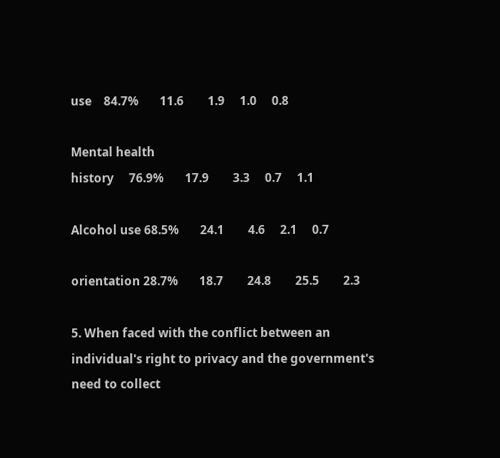use    84.7%       11.6        1.9     1.0     0.8

Mental health
history     76.9%       17.9        3.3     0.7     1.1

Alcohol use 68.5%       24.1        4.6     2.1     0.7

orientation 28.7%       18.7        24.8        25.5        2.3

5. When faced with the conflict between an individual's right to privacy and the government's need to collect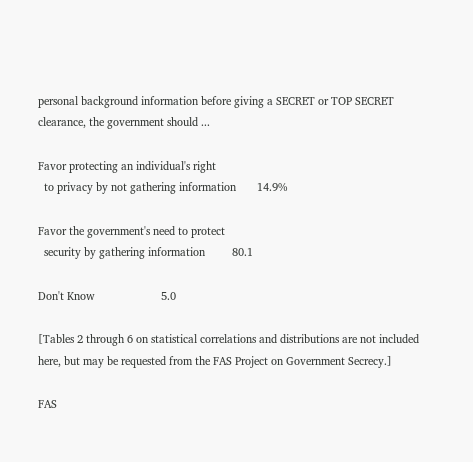personal background information before giving a SECRET or TOP SECRET clearance, the government should ...

Favor protecting an individual's right
  to privacy by not gathering information       14.9%

Favor the government's need to protect
  security by gathering information         80.1

Don't Know                      5.0

[Tables 2 through 6 on statistical correlations and distributions are not included here, but may be requested from the FAS Project on Government Secrecy.]

FAS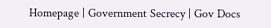Homepage | Government Secrecy | Gov Docs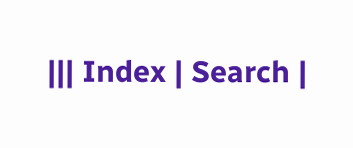||| Index | Search |